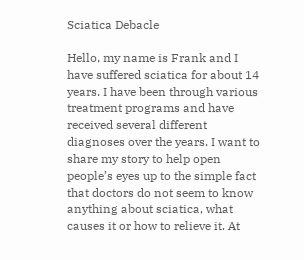Sciatica Debacle

Hello, my name is Frank and I have suffered sciatica for about 14 years. I have been through various treatment programs and have received several different diagnoses over the years. I want to share my story to help open people’s eyes up to the simple fact that doctors do not seem to know anything about sciatica, what causes it or how to relieve it. At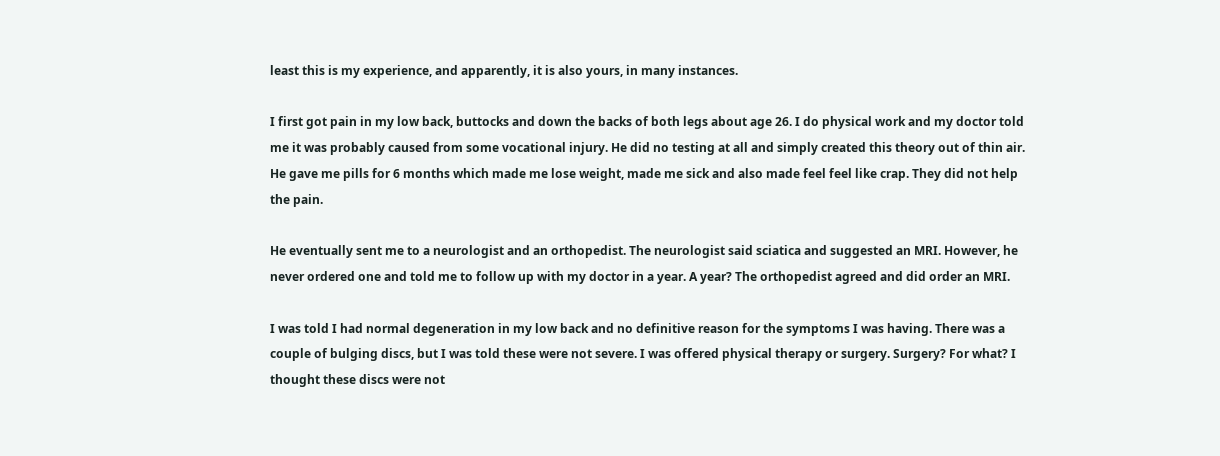least this is my experience, and apparently, it is also yours, in many instances.

I first got pain in my low back, buttocks and down the backs of both legs about age 26. I do physical work and my doctor told me it was probably caused from some vocational injury. He did no testing at all and simply created this theory out of thin air. He gave me pills for 6 months which made me lose weight, made me sick and also made feel feel like crap. They did not help the pain.

He eventually sent me to a neurologist and an orthopedist. The neurologist said sciatica and suggested an MRI. However, he never ordered one and told me to follow up with my doctor in a year. A year? The orthopedist agreed and did order an MRI.

I was told I had normal degeneration in my low back and no definitive reason for the symptoms I was having. There was a couple of bulging discs, but I was told these were not severe. I was offered physical therapy or surgery. Surgery? For what? I thought these discs were not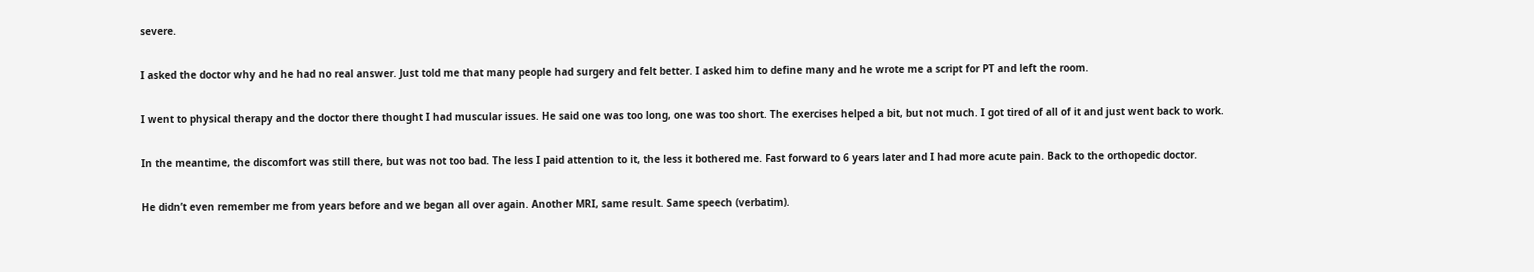severe.

I asked the doctor why and he had no real answer. Just told me that many people had surgery and felt better. I asked him to define many and he wrote me a script for PT and left the room.

I went to physical therapy and the doctor there thought I had muscular issues. He said one was too long, one was too short. The exercises helped a bit, but not much. I got tired of all of it and just went back to work.

In the meantime, the discomfort was still there, but was not too bad. The less I paid attention to it, the less it bothered me. Fast forward to 6 years later and I had more acute pain. Back to the orthopedic doctor.

He didn’t even remember me from years before and we began all over again. Another MRI, same result. Same speech (verbatim).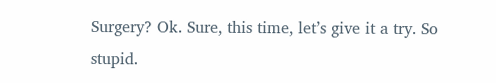Surgery? Ok. Sure, this time, let’s give it a try. So stupid.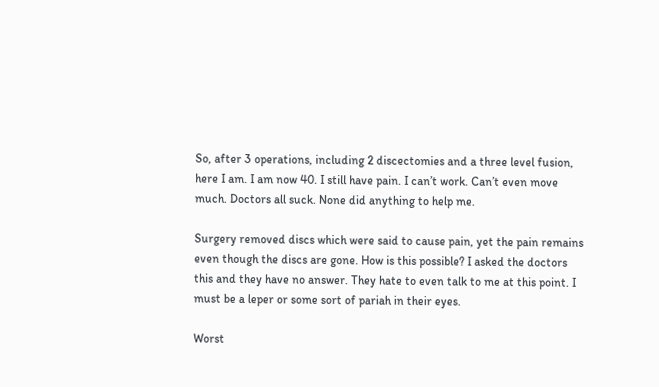So, after 3 operations, including 2 discectomies and a three level fusion, here I am. I am now 40. I still have pain. I can’t work. Can’t even move much. Doctors all suck. None did anything to help me.

Surgery removed discs which were said to cause pain, yet the pain remains even though the discs are gone. How is this possible? I asked the doctors this and they have no answer. They hate to even talk to me at this point. I must be a leper or some sort of pariah in their eyes.

Worst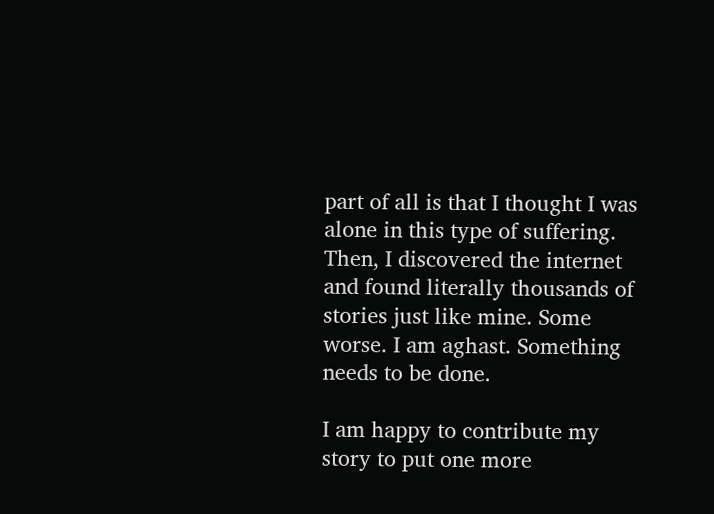part of all is that I thought I was alone in this type of suffering. Then, I discovered the internet and found literally thousands of stories just like mine. Some worse. I am aghast. Something needs to be done.

I am happy to contribute my story to put one more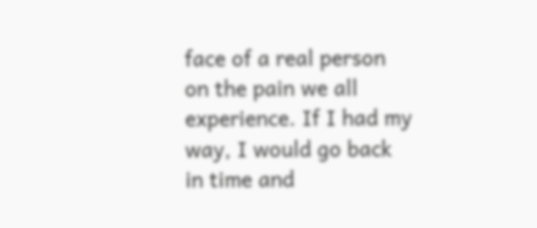face of a real person on the pain we all experience. If I had my way, I would go back in time and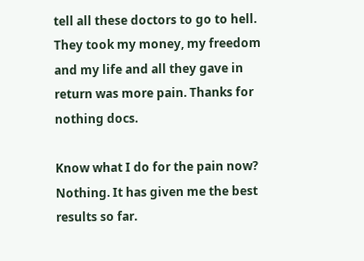tell all these doctors to go to hell. They took my money, my freedom and my life and all they gave in return was more pain. Thanks for nothing docs.

Know what I do for the pain now? Nothing. It has given me the best results so far.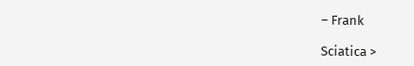– Frank

Sciatica >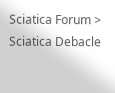Sciatica Forum > Sciatica Debacle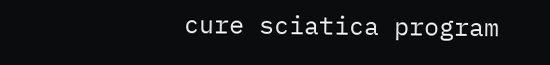cure sciatica program